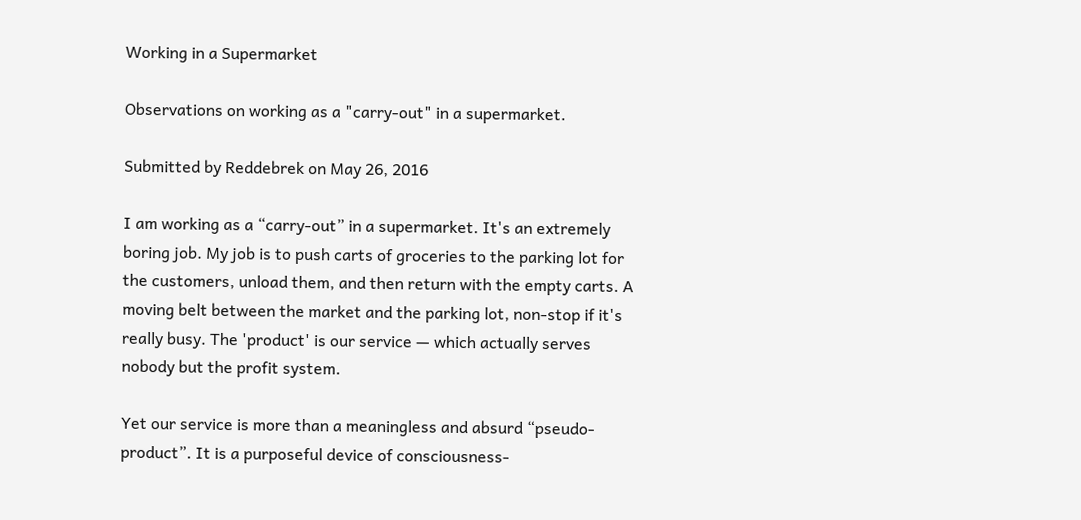Working in a Supermarket

Observations on working as a "carry-out" in a supermarket.

Submitted by Reddebrek on May 26, 2016

I am working as a “carry-out” in a supermarket. It's an extremely boring job. My job is to push carts of groceries to the parking lot for the customers, unload them, and then return with the empty carts. A moving belt between the market and the parking lot, non-stop if it's really busy. The 'product' is our service — which actually serves nobody but the profit system.

Yet our service is more than a meaningless and absurd “pseudo-product”. It is a purposeful device of consciousness-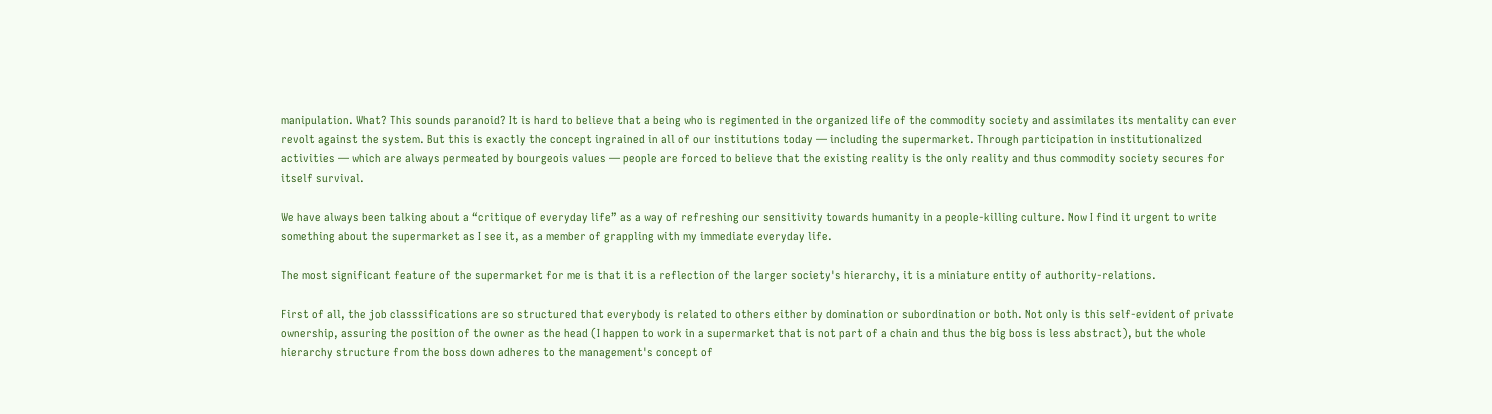manipulation. What? This sounds paranoid? It is hard to believe that a being who is regimented in the organized life of the commodity society and assimilates its mentality can ever revolt against the system. But this is exactly the concept ingrained in all of our institutions today — including the supermarket. Through participation in institutionalized activities — which are always permeated by bourgeois values — people are forced to believe that the existing reality is the only reality and thus commodity society secures for itself survival.

We have always been talking about a “critique of everyday life” as a way of refreshing our sensitivity towards humanity in a people-killing culture. Now I find it urgent to write something about the supermarket as I see it, as a member of grappling with my immediate everyday life.

The most significant feature of the supermarket for me is that it is a reflection of the larger society's hierarchy, it is a miniature entity of authority-relations.

First of all, the job classsifications are so structured that everybody is related to others either by domination or subordination or both. Not only is this self-evident of private ownership, assuring the position of the owner as the head (I happen to work in a supermarket that is not part of a chain and thus the big boss is less abstract), but the whole hierarchy structure from the boss down adheres to the management's concept of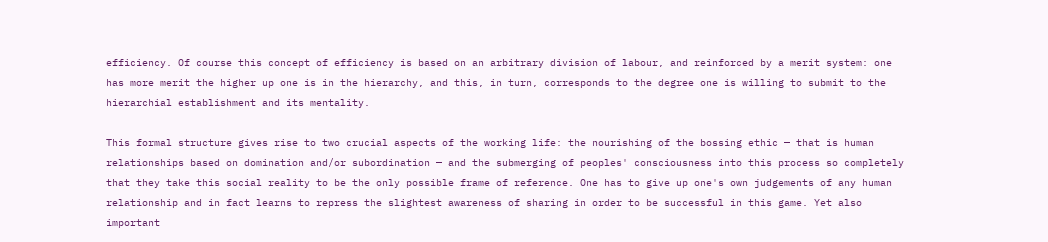efficiency. Of course this concept of efficiency is based on an arbitrary division of labour, and reinforced by a merit system: one has more merit the higher up one is in the hierarchy, and this, in turn, corresponds to the degree one is willing to submit to the hierarchial establishment and its mentality.

This formal structure gives rise to two crucial aspects of the working life: the nourishing of the bossing ethic — that is human relationships based on domination and/or subordination — and the submerging of peoples' consciousness into this process so completely that they take this social reality to be the only possible frame of reference. One has to give up one's own judgements of any human relationship and in fact learns to repress the slightest awareness of sharing in order to be successful in this game. Yet also important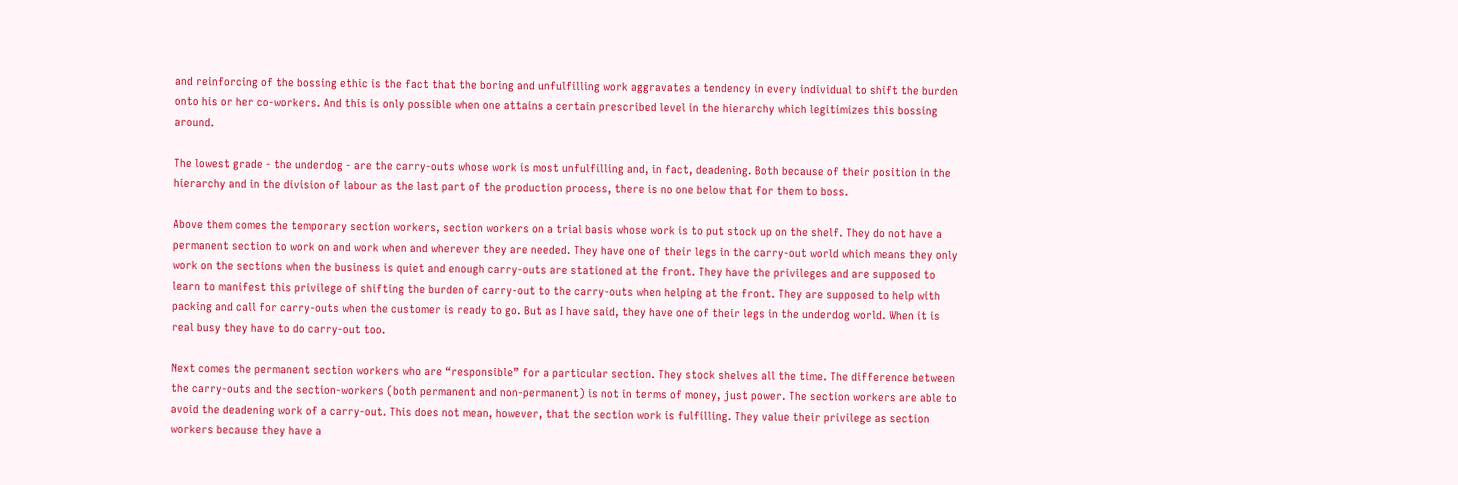and reinforcing of the bossing ethic is the fact that the boring and unfulfilling work aggravates a tendency in every individual to shift the burden onto his or her co-workers. And this is only possible when one attains a certain prescribed level in the hierarchy which legitimizes this bossing around.

The lowest grade - the underdog - are the carry-outs whose work is most unfulfilling and, in fact, deadening. Both because of their position in the hierarchy and in the division of labour as the last part of the production process, there is no one below that for them to boss.

Above them comes the temporary section workers, section workers on a trial basis whose work is to put stock up on the shelf. They do not have a permanent section to work on and work when and wherever they are needed. They have one of their legs in the carry-out world which means they only work on the sections when the business is quiet and enough carry-outs are stationed at the front. They have the privileges and are supposed to learn to manifest this privilege of shifting the burden of carry-out to the carry-outs when helping at the front. They are supposed to help with packing and call for carry-outs when the customer is ready to go. But as I have said, they have one of their legs in the underdog world. When it is real busy they have to do carry-out too.

Next comes the permanent section workers who are “responsible” for a particular section. They stock shelves all the time. The difference between the carry-outs and the section-workers (both permanent and non-permanent) is not in terms of money, just power. The section workers are able to avoid the deadening work of a carry-out. This does not mean, however, that the section work is fulfilling. They value their privilege as section workers because they have a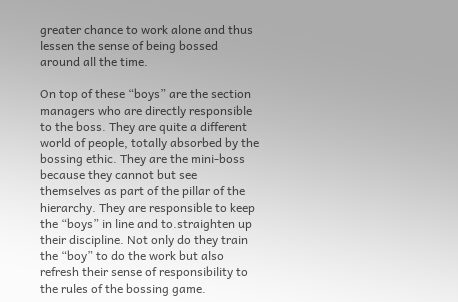greater chance to work alone and thus lessen the sense of being bossed around all the time.

On top of these “boys” are the section managers who are directly responsible to the boss. They are quite a different world of people, totally absorbed by the bossing ethic. They are the mini-boss because they cannot but see themselves as part of the pillar of the hierarchy. They are responsible to keep the “boys” in line and to.straighten up their discipline. Not only do they train the “boy” to do the work but also refresh their sense of responsibility to the rules of the bossing game.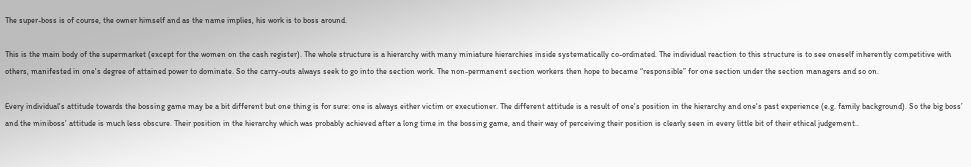The super-boss is of course, the owner himself and as the name implies, his work is to boss around.

This is the main body of the supermarket (except for the women on the cash register). The whole structure is a hierarchy with many miniature hierarchies inside systematically co-ordinated. The individual reaction to this structure is to see oneself inherently competitive with others, manifested in one's degree of attained power to dominate. So the carry-outs always seek to go into the section work. The non-permanent section workers then hope to became “responsible” for one section under the section managers and so on.

Every individual's attitude towards the bossing game may be a bit different but one thing is for sure: one is always either victim or executioner. The different attitude is a result of one's position in the hierarchy and one's past experience (e.g. family background). So the big boss’ and the miniboss’ attitude is much less obscure. Their position in the hierarchy which was probably achieved after a long time in the bossing game, and their way of perceiving their position is clearly seen in every little bit of their ethical judgement..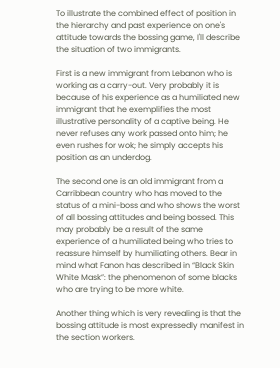To illustrate the combined effect of position in the hierarchy and past experience on one's attitude towards the bossing game, I'll describe the situation of two immigrants.

First is a new immigrant from Lebanon who is working as a carry-out. Very probably it is because of his experience as a humiliated new immigrant that he exemplifies the most illustrative personality of a captive being. He never refuses any work passed onto him; he even rushes for wok; he simply accepts his position as an underdog.

The second one is an old immigrant from a Carribbean country who has moved to the status of a mini-boss and who shows the worst of all bossing attitudes and being bossed. This may probably be a result of the same experience of a humiliated being who tries to reassure himself by humiliating others. Bear in mind what Fanon has described in “Black Skin White Mask”: the phenomenon of some blacks who are trying to be more white.

Another thing which is very revealing is that the bossing attitude is most expressedly manifest in the section workers.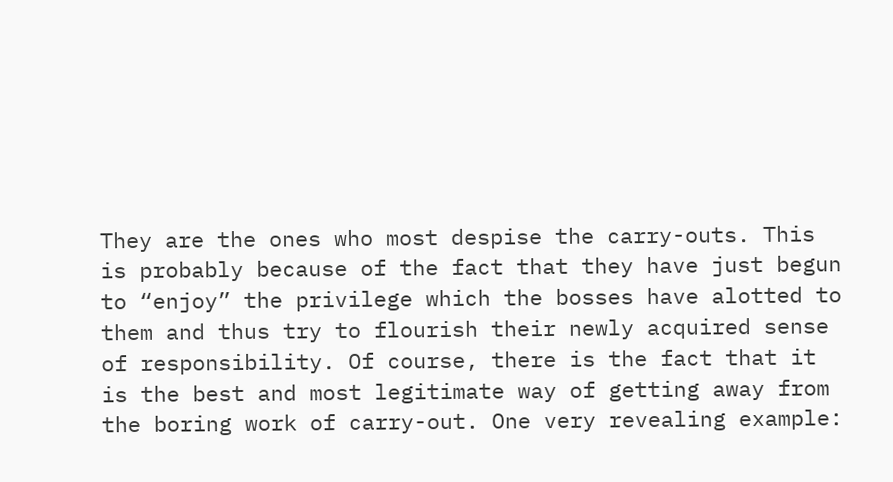They are the ones who most despise the carry-outs. This is probably because of the fact that they have just begun to “enjoy” the privilege which the bosses have alotted to them and thus try to flourish their newly acquired sense of responsibility. Of course, there is the fact that it is the best and most legitimate way of getting away from the boring work of carry-out. One very revealing example: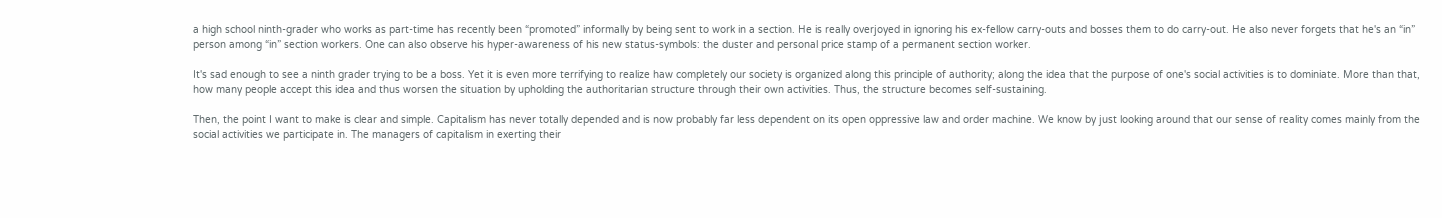a high school ninth-grader who works as part-time has recently been “promoted” informally by being sent to work in a section. He is really overjoyed in ignoring his ex-fellow carry-outs and bosses them to do carry-out. He also never forgets that he's an “in” person among “in” section workers. One can also observe his hyper-awareness of his new status-symbols: the duster and personal price stamp of a permanent section worker.

It's sad enough to see a ninth grader trying to be a boss. Yet it is even more terrifying to realize haw completely our society is organized along this principle of authority; along the idea that the purpose of one's social activities is to dominiate. More than that, how many people accept this idea and thus worsen the situation by upholding the authoritarian structure through their own activities. Thus, the structure becomes self-sustaining.

Then, the point I want to make is clear and simple. Capitalism has never totally depended and is now probably far less dependent on its open oppressive law and order machine. We know by just looking around that our sense of reality comes mainly from the social activities we participate in. The managers of capitalism in exerting their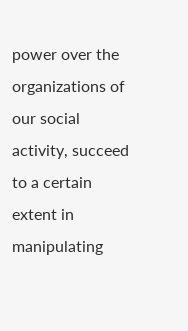power over the organizations of our social activity, succeed to a certain extent in manipulating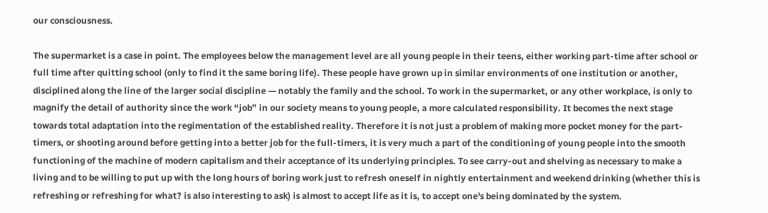our consciousness.

The supermarket is a case in point. The employees below the management level are all young people in their teens, either working part-time after school or full time after quitting school (only to find it the same boring life). These people have grown up in similar environments of one institution or another, disciplined along the line of the larger social discipline — notably the family and the school. To work in the supermarket, or any other workplace, is only to magnify the detail of authority since the work “job” in our society means to young people, a more calculated responsibility. It becomes the next stage towards total adaptation into the regimentation of the established reality. Therefore it is not just a problem of making more pocket money for the part-timers, or shooting around before getting into a better job for the full-timers, it is very much a part of the conditioning of young people into the smooth functioning of the machine of modern capitalism and their acceptance of its underlying principles. To see carry-out and shelving as necessary to make a living and to be willing to put up with the long hours of boring work just to refresh oneself in nightly entertainment and weekend drinking (whether this is refreshing or refreshing for what? is also interesting to ask) is almost to accept life as it is, to accept one's being dominated by the system.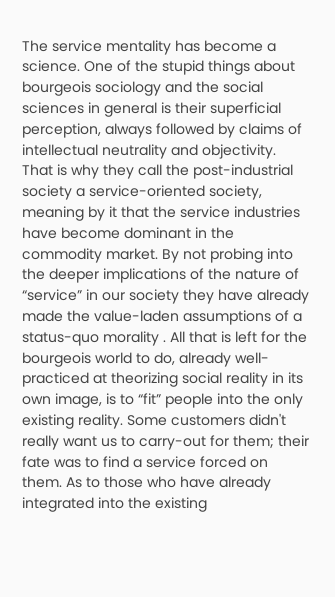The service mentality has become a science. One of the stupid things about bourgeois sociology and the social sciences in general is their superficial perception, always followed by claims of intellectual neutrality and objectivity. That is why they call the post-industrial society a service-oriented society, meaning by it that the service industries have become dominant in the commodity market. By not probing into the deeper implications of the nature of “service” in our society they have already made the value-laden assumptions of a status-quo morality . All that is left for the bourgeois world to do, already well-practiced at theorizing social reality in its own image, is to “fit” people into the only existing reality. Some customers didn't really want us to carry-out for them; their fate was to find a service forced on them. As to those who have already integrated into the existing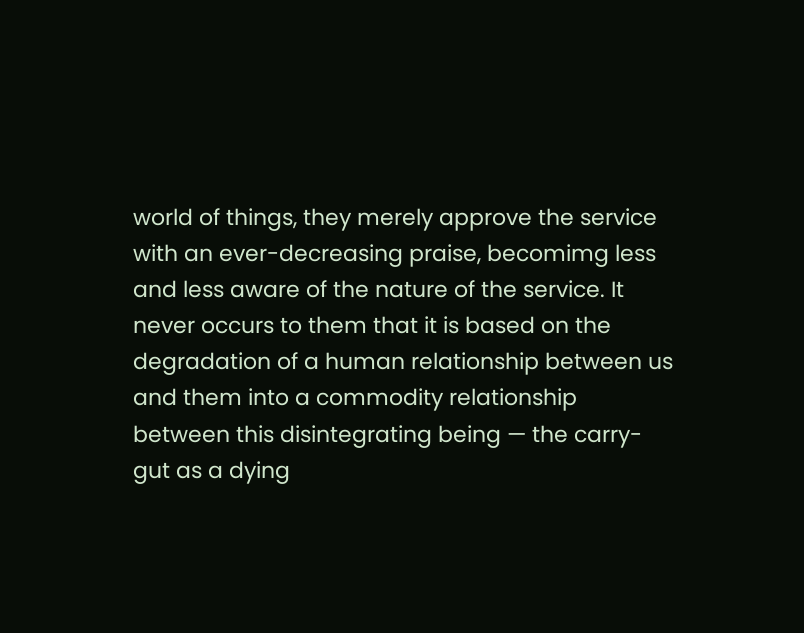world of things, they merely approve the service with an ever-decreasing praise, becomimg less and less aware of the nature of the service. It never occurs to them that it is based on the degradation of a human relationship between us and them into a commodity relationship between this disintegrating being — the carry-gut as a dying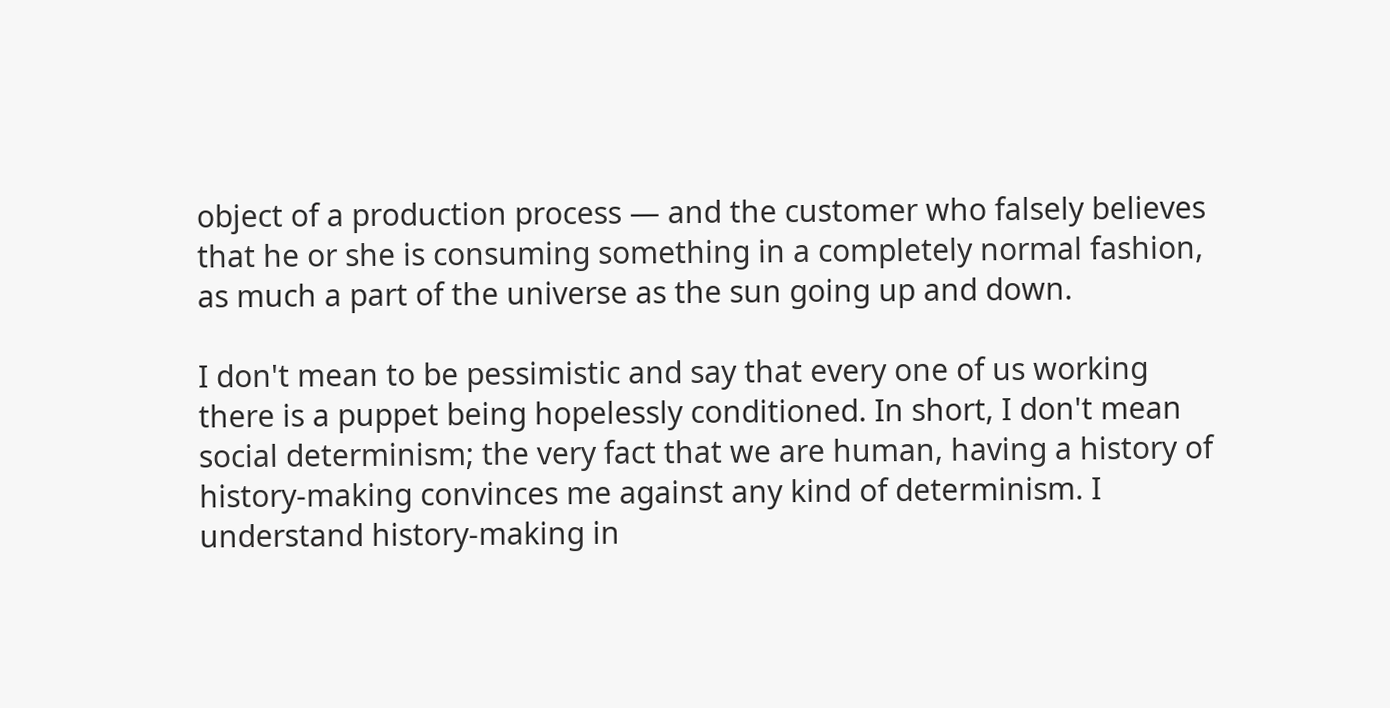object of a production process — and the customer who falsely believes that he or she is consuming something in a completely normal fashion, as much a part of the universe as the sun going up and down.

I don't mean to be pessimistic and say that every one of us working there is a puppet being hopelessly conditioned. In short, I don't mean social determinism; the very fact that we are human, having a history of history-making convinces me against any kind of determinism. I understand history-making in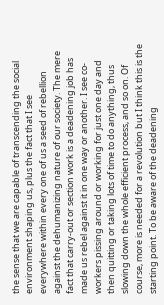the sense that we are capable of transcending the social environment shaping us, plus the fact that I see everywhere within every one of us a seed of rebellion against the dehumanizing nature of our society. The mere fact that carry-out or section work is a deadening job has made us rebel against it in one way or another. I see co-workers pissing around or working for just one day and then quitting or taking lots of time to do anything, thus slowing down the whole efficient process, and so on. Of course, more is needed for a revolution but I think this is the starting point. To be aware of the deadening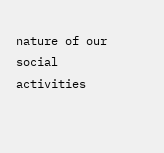nature of our social activities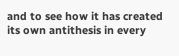and to see how it has created its own antithesis in every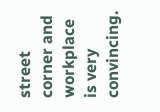street corner and workplace is very convincing.